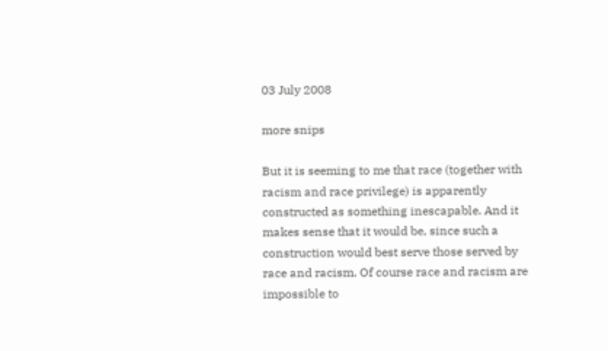03 July 2008

more snips

But it is seeming to me that race (together with racism and race privilege) is apparently constructed as something inescapable. And it makes sense that it would be, since such a construction would best serve those served by race and racism. Of course race and racism are impossible to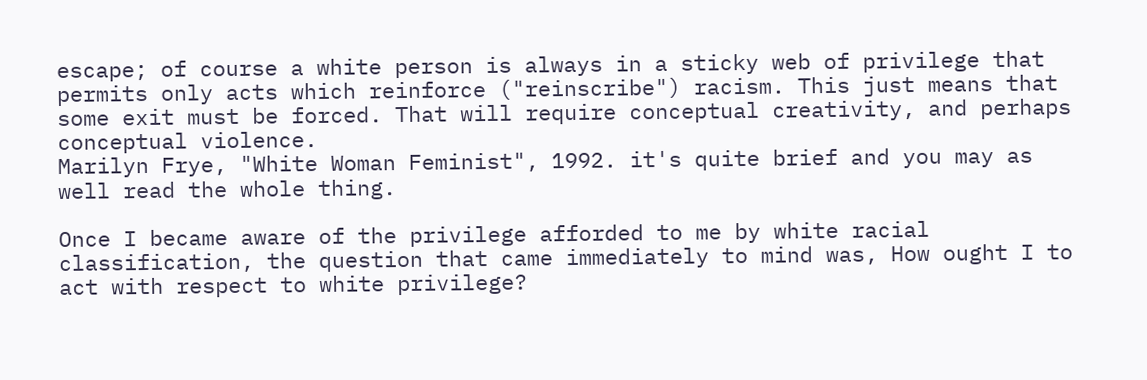escape; of course a white person is always in a sticky web of privilege that permits only acts which reinforce ("reinscribe") racism. This just means that some exit must be forced. That will require conceptual creativity, and perhaps conceptual violence.
Marilyn Frye, "White Woman Feminist", 1992. it's quite brief and you may as well read the whole thing.

Once I became aware of the privilege afforded to me by white racial classification, the question that came immediately to mind was, How ought I to act with respect to white privilege?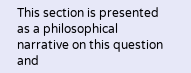This section is presented as a philosophical narrative on this question and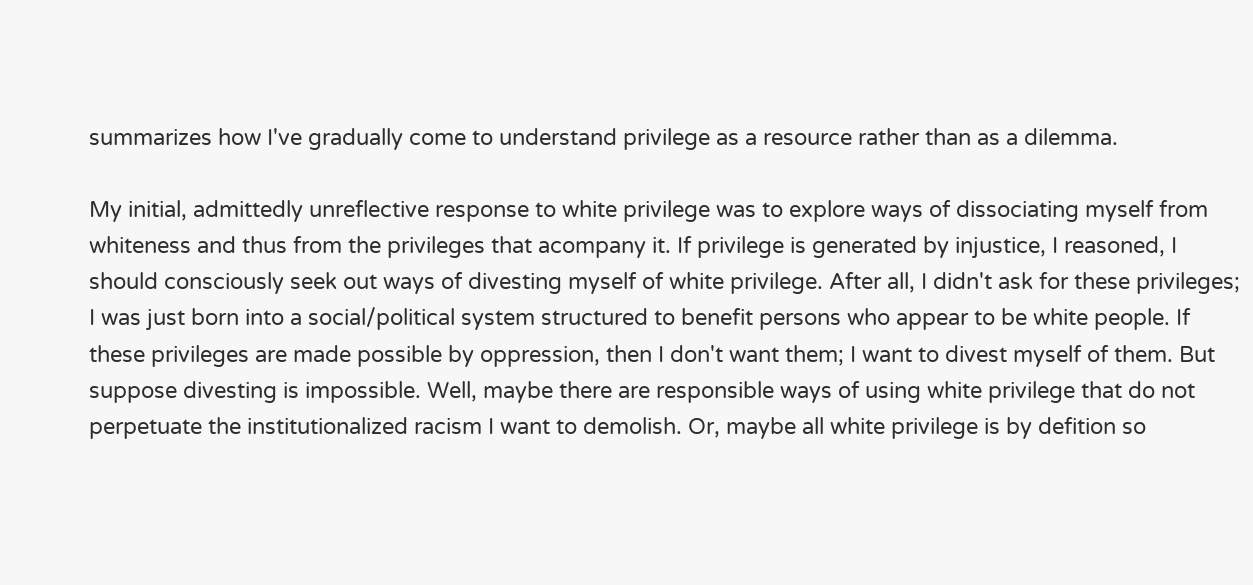summarizes how I've gradually come to understand privilege as a resource rather than as a dilemma.

My initial, admittedly unreflective response to white privilege was to explore ways of dissociating myself from whiteness and thus from the privileges that acompany it. If privilege is generated by injustice, I reasoned, I should consciously seek out ways of divesting myself of white privilege. After all, I didn't ask for these privileges; I was just born into a social/political system structured to benefit persons who appear to be white people. If these privileges are made possible by oppression, then I don't want them; I want to divest myself of them. But suppose divesting is impossible. Well, maybe there are responsible ways of using white privilege that do not perpetuate the institutionalized racism I want to demolish. Or, maybe all white privilege is by defition so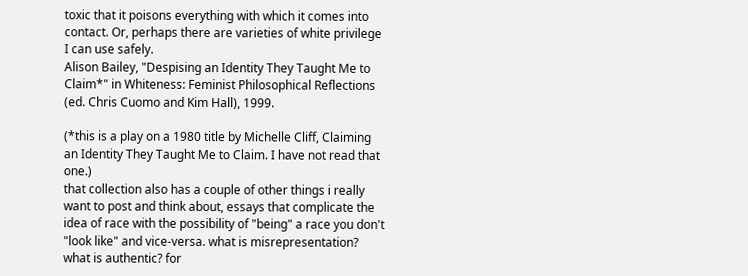toxic that it poisons everything with which it comes into contact. Or, perhaps there are varieties of white privilege I can use safely.
Alison Bailey, "Despising an Identity They Taught Me to Claim*" in Whiteness: Feminist Philosophical Reflections (ed. Chris Cuomo and Kim Hall), 1999.

(*this is a play on a 1980 title by Michelle Cliff, Claiming an Identity They Taught Me to Claim. I have not read that one.)
that collection also has a couple of other things i really want to post and think about, essays that complicate the idea of race with the possibility of "being" a race you don't "look like" and vice-versa. what is misrepresentation? what is authentic? for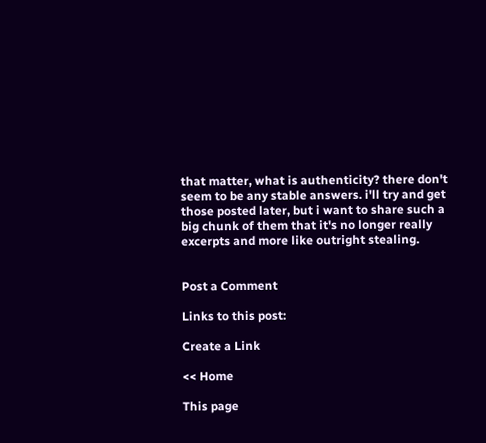that matter, what is authenticity? there don't seem to be any stable answers. i'll try and get those posted later, but i want to share such a big chunk of them that it's no longer really excerpts and more like outright stealing.


Post a Comment

Links to this post:

Create a Link

<< Home

This page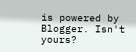is powered by Blogger. Isn't yours?